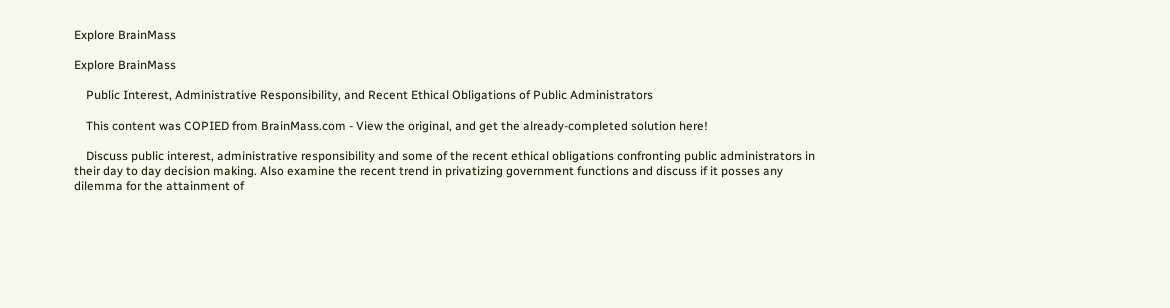Explore BrainMass

Explore BrainMass

    Public Interest, Administrative Responsibility, and Recent Ethical Obligations of Public Administrators

    This content was COPIED from BrainMass.com - View the original, and get the already-completed solution here!

    Discuss public interest, administrative responsibility and some of the recent ethical obligations confronting public administrators in their day to day decision making. Also examine the recent trend in privatizing government functions and discuss if it posses any dilemma for the attainment of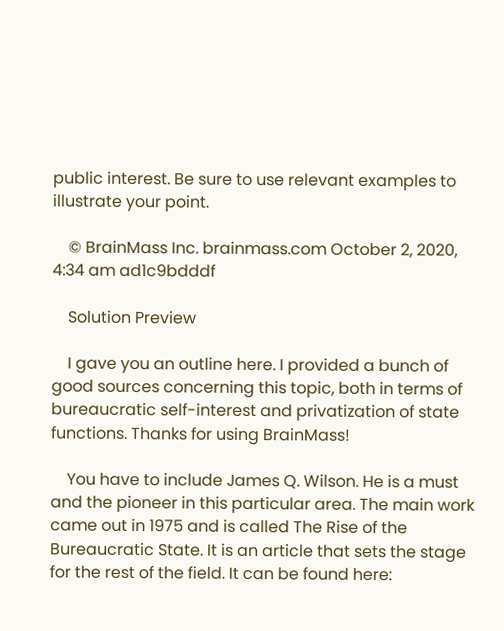public interest. Be sure to use relevant examples to illustrate your point.

    © BrainMass Inc. brainmass.com October 2, 2020, 4:34 am ad1c9bdddf

    Solution Preview

    I gave you an outline here. I provided a bunch of good sources concerning this topic, both in terms of bureaucratic self-interest and privatization of state functions. Thanks for using BrainMass!

    You have to include James Q. Wilson. He is a must and the pioneer in this particular area. The main work came out in 1975 and is called The Rise of the Bureaucratic State. It is an article that sets the stage for the rest of the field. It can be found here: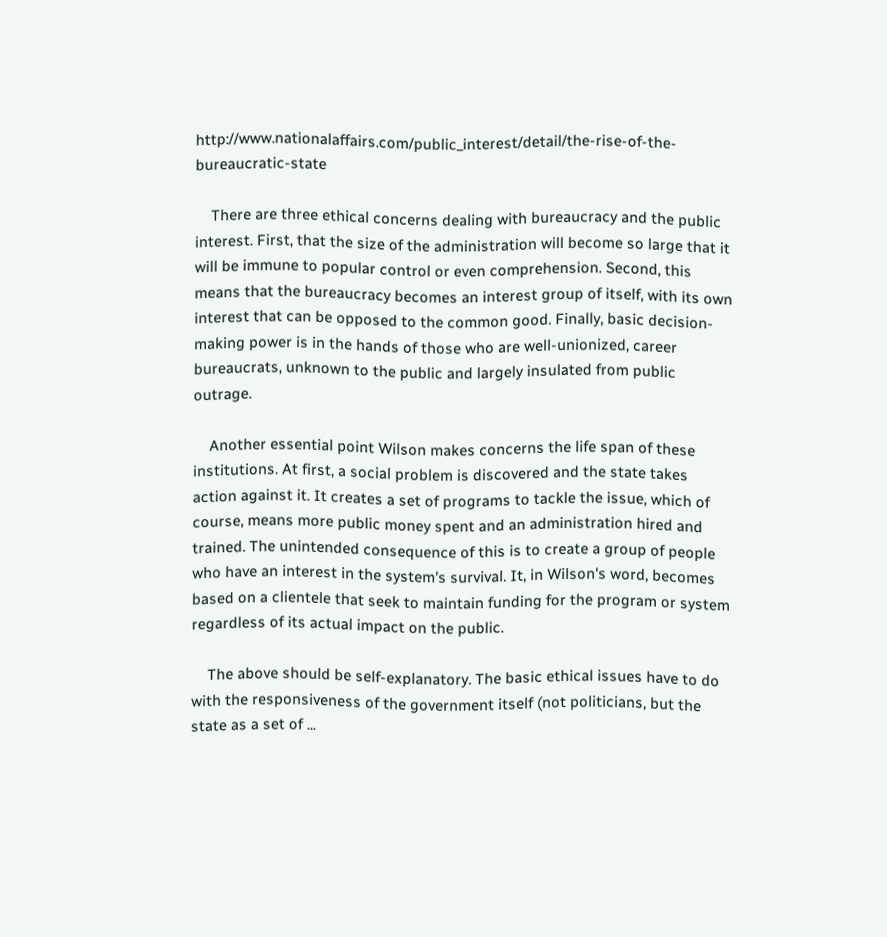http://www.nationalaffairs.com/public_interest/detail/the-rise-of-the-bureaucratic-state

    There are three ethical concerns dealing with bureaucracy and the public interest. First, that the size of the administration will become so large that it will be immune to popular control or even comprehension. Second, this means that the bureaucracy becomes an interest group of itself, with its own interest that can be opposed to the common good. Finally, basic decision-making power is in the hands of those who are well-unionized, career bureaucrats, unknown to the public and largely insulated from public outrage.

    Another essential point Wilson makes concerns the life span of these institutions. At first, a social problem is discovered and the state takes action against it. It creates a set of programs to tackle the issue, which of course, means more public money spent and an administration hired and trained. The unintended consequence of this is to create a group of people who have an interest in the system's survival. It, in Wilson's word, becomes based on a clientele that seek to maintain funding for the program or system regardless of its actual impact on the public.

    The above should be self-explanatory. The basic ethical issues have to do with the responsiveness of the government itself (not politicians, but the state as a set of ...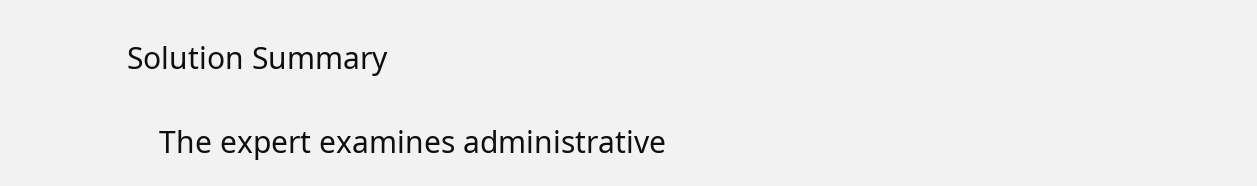Solution Summary

    The expert examines administrative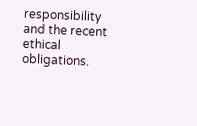responsibility and the recent ethical obligations.